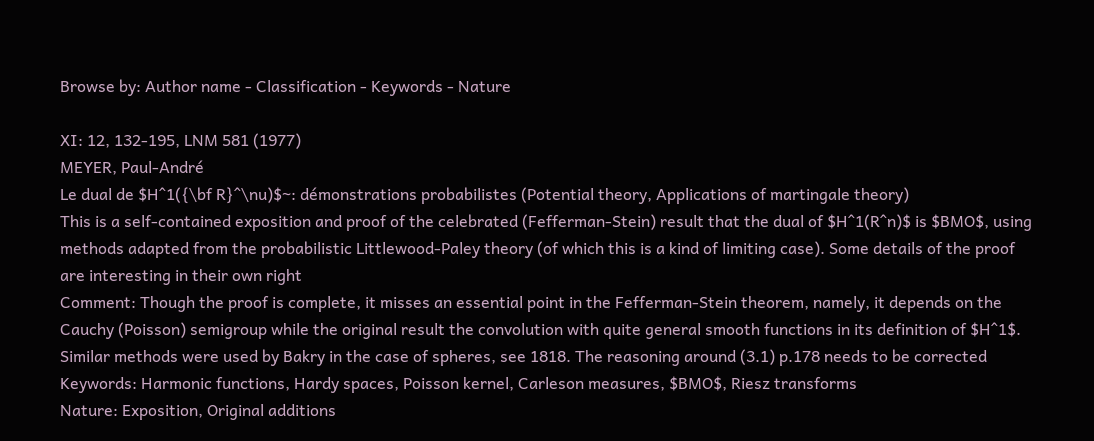Browse by: Author name - Classification - Keywords - Nature

XI: 12, 132-195, LNM 581 (1977)
MEYER, Paul-André
Le dual de $H^1({\bf R}^\nu)$~: démonstrations probabilistes (Potential theory, Applications of martingale theory)
This is a self-contained exposition and proof of the celebrated (Fefferman-Stein) result that the dual of $H^1(R^n)$ is $BMO$, using methods adapted from the probabilistic Littlewood-Paley theory (of which this is a kind of limiting case). Some details of the proof are interesting in their own right
Comment: Though the proof is complete, it misses an essential point in the Fefferman-Stein theorem, namely, it depends on the Cauchy (Poisson) semigroup while the original result the convolution with quite general smooth functions in its definition of $H^1$. Similar methods were used by Bakry in the case of spheres, see 1818. The reasoning around (3.1) p.178 needs to be corrected
Keywords: Harmonic functions, Hardy spaces, Poisson kernel, Carleson measures, $BMO$, Riesz transforms
Nature: Exposition, Original additions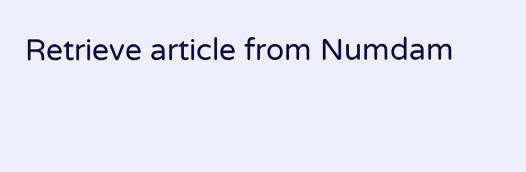Retrieve article from Numdam